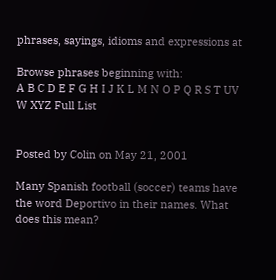phrases, sayings, idioms and expressions at

Browse phrases beginning with:
A B C D E F G H I J K L M N O P Q R S T UV W XYZ Full List


Posted by Colin on May 21, 2001

Many Spanish football (soccer) teams have the word Deportivo in their names. What does this mean?